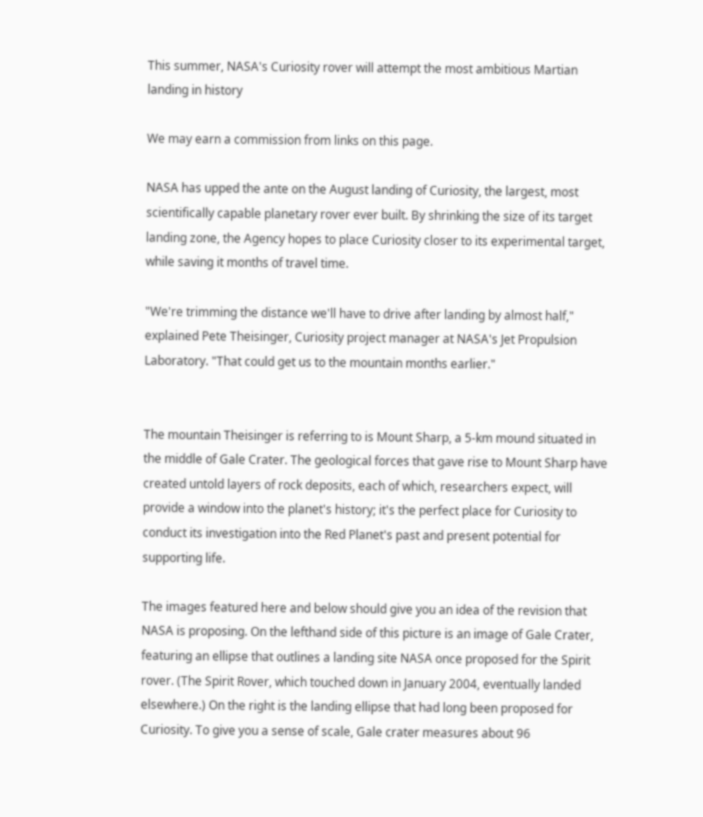This summer, NASA's Curiosity rover will attempt the most ambitious Martian landing in history

We may earn a commission from links on this page.

NASA has upped the ante on the August landing of Curiosity, the largest, most scientifically capable planetary rover ever built. By shrinking the size of its target landing zone, the Agency hopes to place Curiosity closer to its experimental target, while saving it months of travel time.

"We're trimming the distance we'll have to drive after landing by almost half," explained Pete Theisinger, Curiosity project manager at NASA's Jet Propulsion Laboratory. "That could get us to the mountain months earlier."


The mountain Theisinger is referring to is Mount Sharp, a 5-km mound situated in the middle of Gale Crater. The geological forces that gave rise to Mount Sharp have created untold layers of rock deposits, each of which, researchers expect, will provide a window into the planet's history; it's the perfect place for Curiosity to conduct its investigation into the Red Planet's past and present potential for supporting life.

The images featured here and below should give you an idea of the revision that NASA is proposing. On the lefthand side of this picture is an image of Gale Crater, featuring an ellipse that outlines a landing site NASA once proposed for the Spirit rover. (The Spirit Rover, which touched down in January 2004, eventually landed elsewhere.) On the right is the landing ellipse that had long been proposed for Curiosity. To give you a sense of scale, Gale crater measures about 96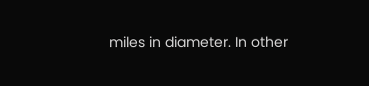miles in diameter. In other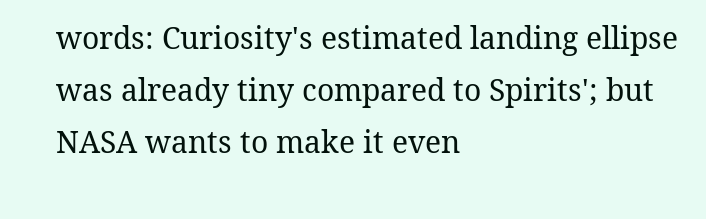words: Curiosity's estimated landing ellipse was already tiny compared to Spirits'; but NASA wants to make it even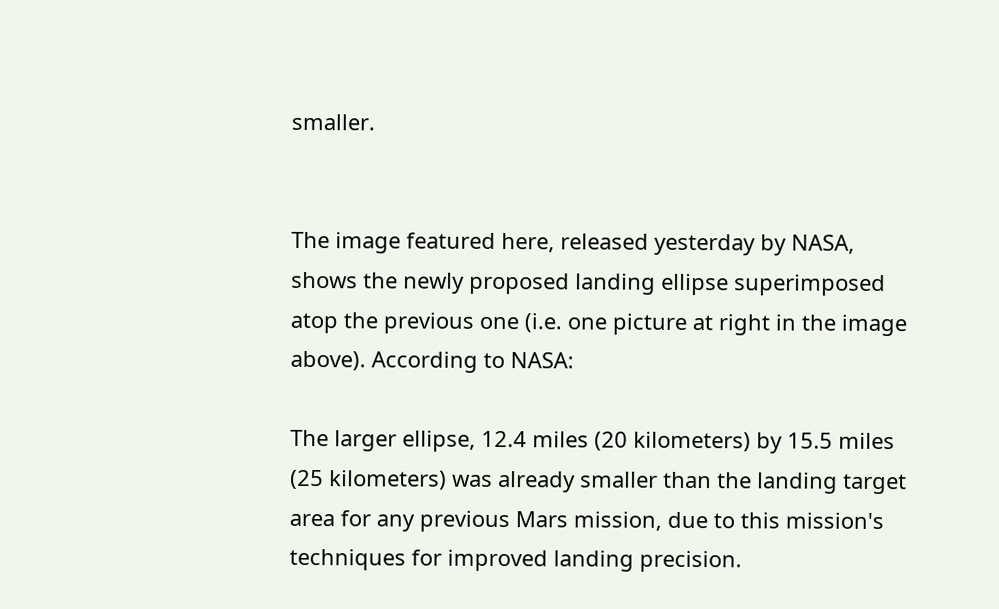smaller.


The image featured here, released yesterday by NASA, shows the newly proposed landing ellipse superimposed atop the previous one (i.e. one picture at right in the image above). According to NASA:

The larger ellipse, 12.4 miles (20 kilometers) by 15.5 miles (25 kilometers) was already smaller than the landing target area for any previous Mars mission, due to this mission's techniques for improved landing precision.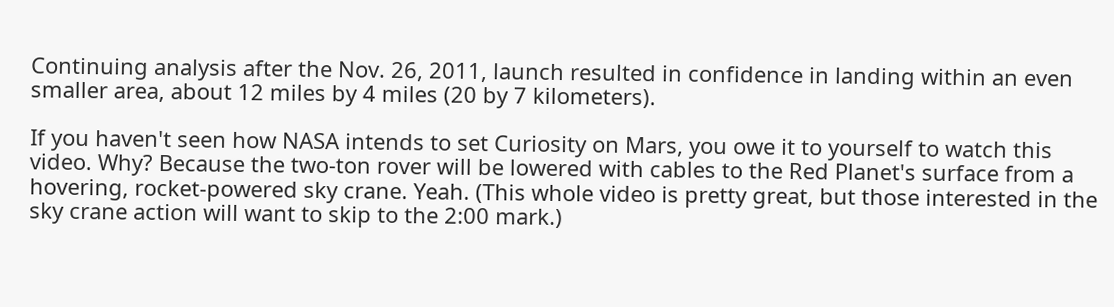Continuing analysis after the Nov. 26, 2011, launch resulted in confidence in landing within an even smaller area, about 12 miles by 4 miles (20 by 7 kilometers).

If you haven't seen how NASA intends to set Curiosity on Mars, you owe it to yourself to watch this video. Why? Because the two-ton rover will be lowered with cables to the Red Planet's surface from a hovering, rocket-powered sky crane. Yeah. (This whole video is pretty great, but those interested in the sky crane action will want to skip to the 2:00 mark.)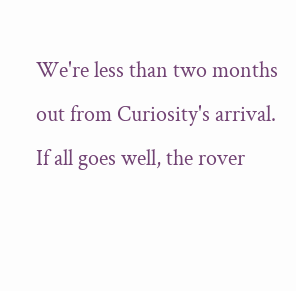We're less than two months out from Curiosity's arrival. If all goes well, the rover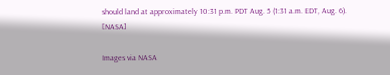should land at approximately 10:31 p.m. PDT Aug. 5 (1:31 a.m. EDT, Aug. 6). [NASA]

Images via NASA